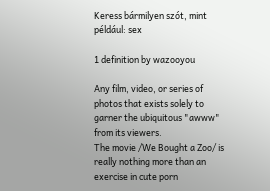Keress bármilyen szót, mint például: sex

1 definition by wazooyou

Any film, video, or series of photos that exists solely to garner the ubiquitous "awww" from its viewers.
The movie /We Bought a Zoo/ is really nothing more than an exercise in cute porn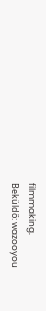filmmaking.
Beküldő: wazooyou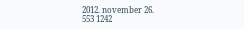2012. november 26.
553 1242